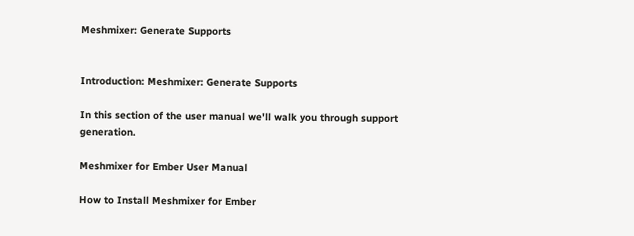Meshmixer: Generate Supports


Introduction: Meshmixer: Generate Supports

In this section of the user manual we'll walk you through support generation.

Meshmixer for Ember User Manual

How to Install Meshmixer for Ember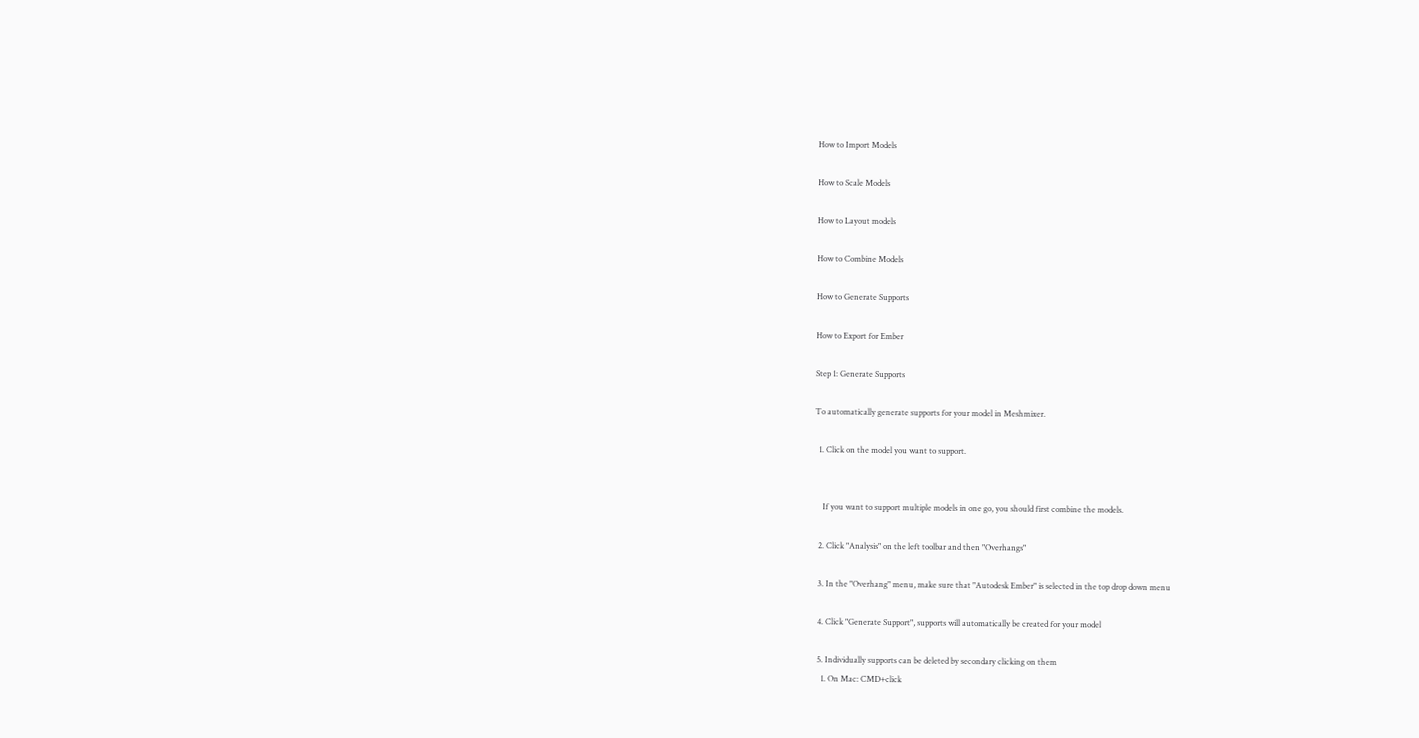How to Import Models

How to Scale Models

How to Layout models

How to Combine Models

How to Generate Supports

How to Export for Ember

Step 1: Generate Supports

To automatically generate supports for your model in Meshmixer.

  1. Click on the model you want to support.


    If you want to support multiple models in one go, you should first combine the models.

  2. Click "Analysis" on the left toolbar and then "Overhangs"

  3. In the "Overhang" menu, make sure that "Autodesk Ember" is selected in the top drop down menu

  4. Click "Generate Support", supports will automatically be created for your model

  5. Individually supports can be deleted by secondary clicking on them
    1. On Mac: CMD+click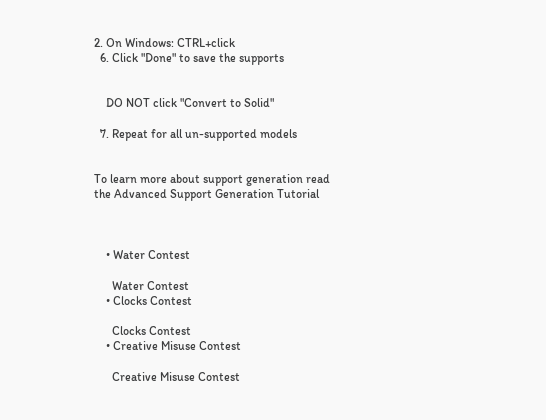2. On Windows: CTRL+click
  6. Click "Done" to save the supports


    DO NOT click "Convert to Solid"

  7. Repeat for all un-supported models


To learn more about support generation read the Advanced Support Generation Tutorial



    • Water Contest

      Water Contest
    • Clocks Contest

      Clocks Contest
    • Creative Misuse Contest

      Creative Misuse Contest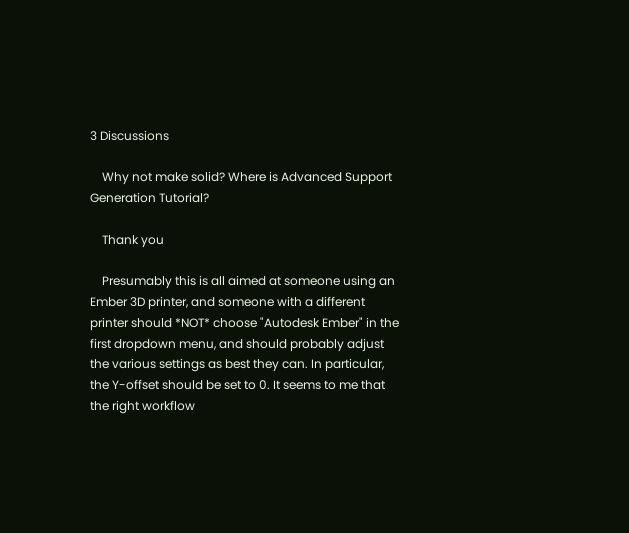3 Discussions

    Why not make solid? Where is Advanced Support Generation Tutorial?

    Thank you

    Presumably this is all aimed at someone using an Ember 3D printer, and someone with a different printer should *NOT* choose "Autodesk Ember" in the first dropdown menu, and should probably adjust the various settings as best they can. In particular, the Y-offset should be set to 0. It seems to me that the right workflow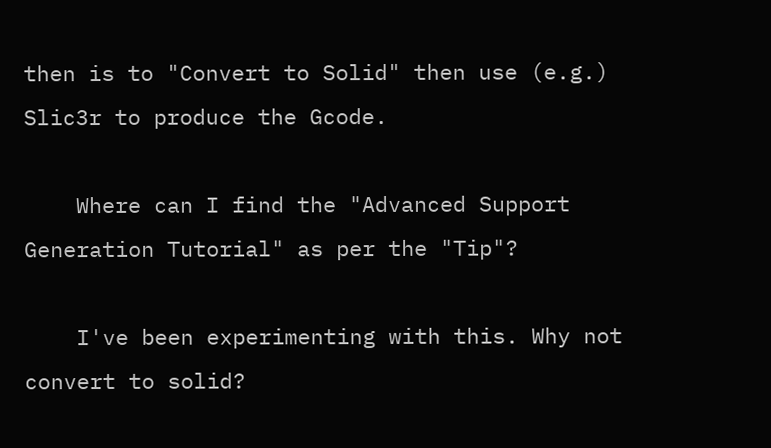then is to "Convert to Solid" then use (e.g.) Slic3r to produce the Gcode.

    Where can I find the "Advanced Support Generation Tutorial" as per the "Tip"?

    I've been experimenting with this. Why not convert to solid?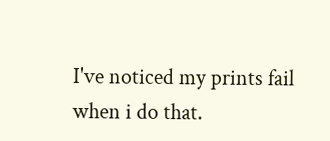I've noticed my prints fail when i do that.